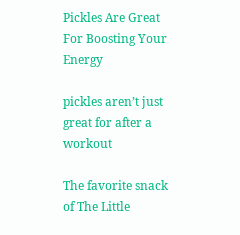Pickles Are Great For Boosting Your Energy

pickles aren’t just great for after a workout

The favorite snack of The Little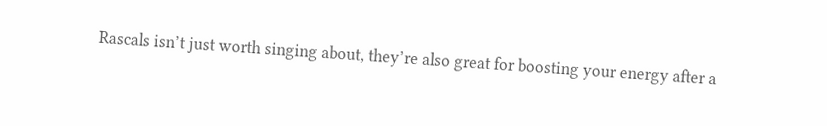Rascals isn’t just worth singing about, they’re also great for boosting your energy after a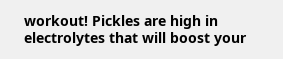workout! Pickles are high in electrolytes that will boost your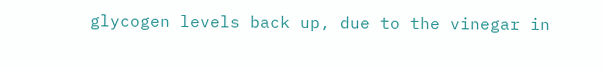glycogen levels back up, due to the vinegar in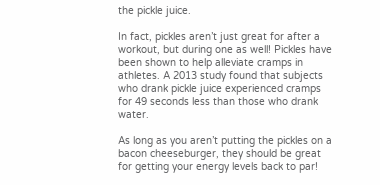the pickle juice.

In fact, pickles aren’t just great for after a workout, but during one as well! Pickles have been shown to help alleviate cramps in athletes. A 2013 study found that subjects who drank pickle juice experienced cramps for 49 seconds less than those who drank water.

As long as you aren’t putting the pickles on a bacon cheeseburger, they should be great for getting your energy levels back to par!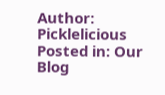Author: Picklelicious
Posted in: Our Blog